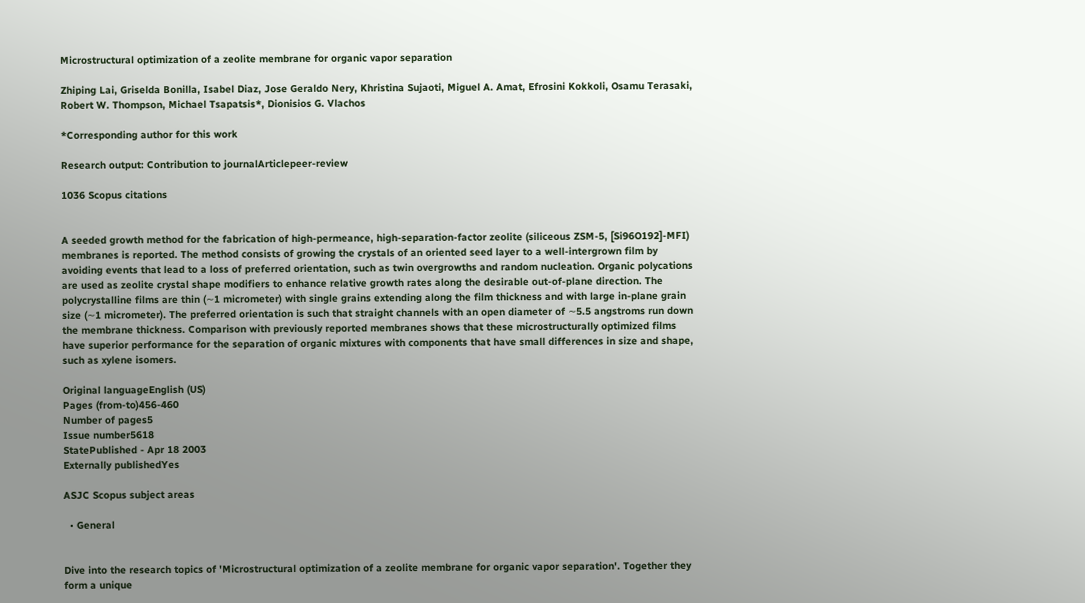Microstructural optimization of a zeolite membrane for organic vapor separation

Zhiping Lai, Griselda Bonilla, Isabel Diaz, Jose Geraldo Nery, Khristina Sujaoti, Miguel A. Amat, Efrosini Kokkoli, Osamu Terasaki, Robert W. Thompson, Michael Tsapatsis*, Dionisios G. Vlachos

*Corresponding author for this work

Research output: Contribution to journalArticlepeer-review

1036 Scopus citations


A seeded growth method for the fabrication of high-permeance, high-separation-factor zeolite (siliceous ZSM-5, [Si96O192]-MFI) membranes is reported. The method consists of growing the crystals of an oriented seed layer to a well-intergrown film by avoiding events that lead to a loss of preferred orientation, such as twin overgrowths and random nucleation. Organic polycations are used as zeolite crystal shape modifiers to enhance relative growth rates along the desirable out-of-plane direction. The polycrystalline films are thin (∼1 micrometer) with single grains extending along the film thickness and with large in-plane grain size (∼1 micrometer). The preferred orientation is such that straight channels with an open diameter of ∼5.5 angstroms run down the membrane thickness. Comparison with previously reported membranes shows that these microstructurally optimized films have superior performance for the separation of organic mixtures with components that have small differences in size and shape, such as xylene isomers.

Original languageEnglish (US)
Pages (from-to)456-460
Number of pages5
Issue number5618
StatePublished - Apr 18 2003
Externally publishedYes

ASJC Scopus subject areas

  • General


Dive into the research topics of 'Microstructural optimization of a zeolite membrane for organic vapor separation'. Together they form a unique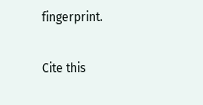fingerprint.

Cite this